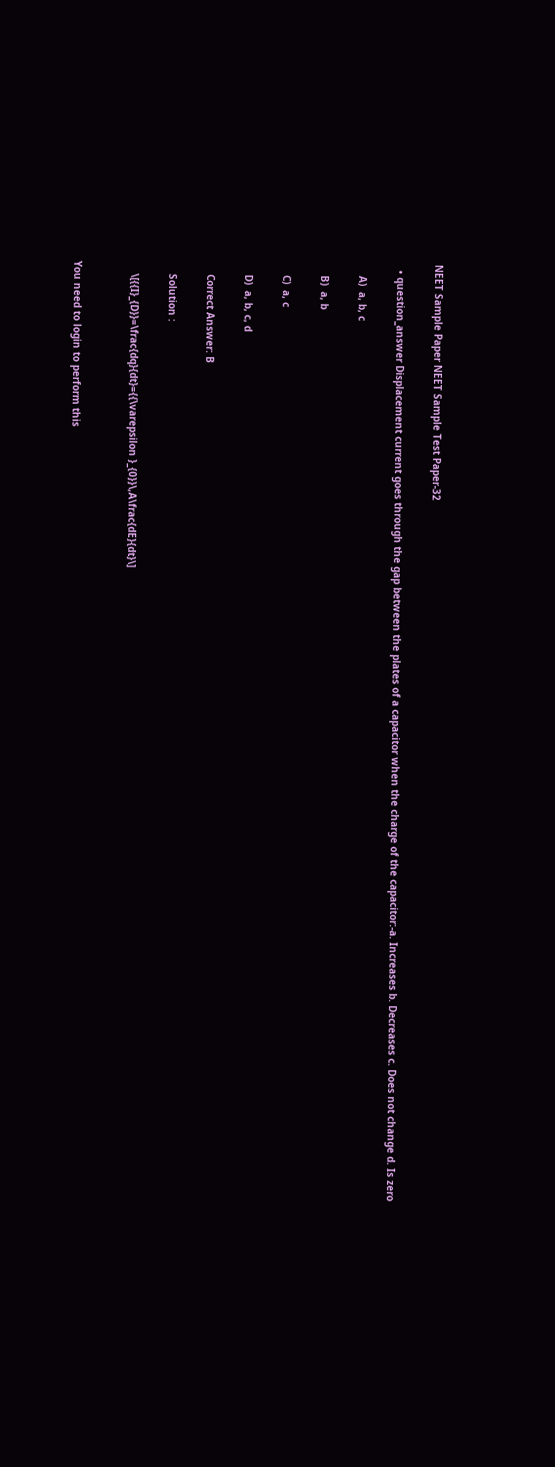NEET Sample Paper NEET Sample Test Paper-32

  • question_answer Displacement current goes through the gap between the plates of a capacitor when the charge of the capacitor:-a. Increases b. Decreases c. Does not change d. Is zero

    A)  a, b, c

    B)  a, b

    C)  a, c

    D)  a, b, c, d

    Correct Answer: B

    Solution :

    \[{{I}_{D}}=\frac{dq}{dt}={{\varepsilon }_{0}}\,A\frac{dE}{dt}\]


You need to login to perform this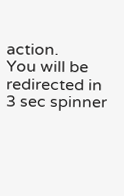action.
You will be redirected in 3 sec spinner